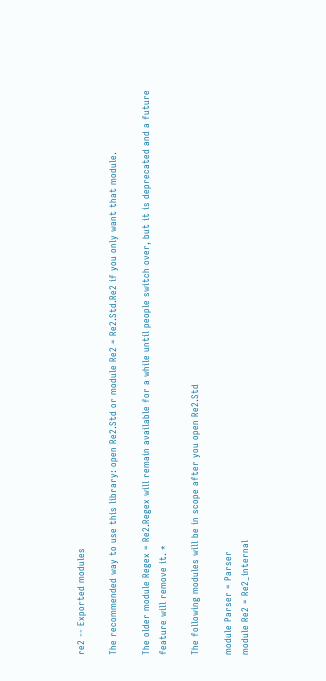re2 -- Exported modules

The recommended way to use this library: open Re2.Std or module Re2 = Re2.Std.Re2 if you only want that module.

The older module Regex = Re2.Regex will remain available for a while until people switch over, but it is deprecated and a future feature will remove it. *

The following modules will be in scope after you open Re2.Std

module Parser = Parser
module Re2 = Re2_internal